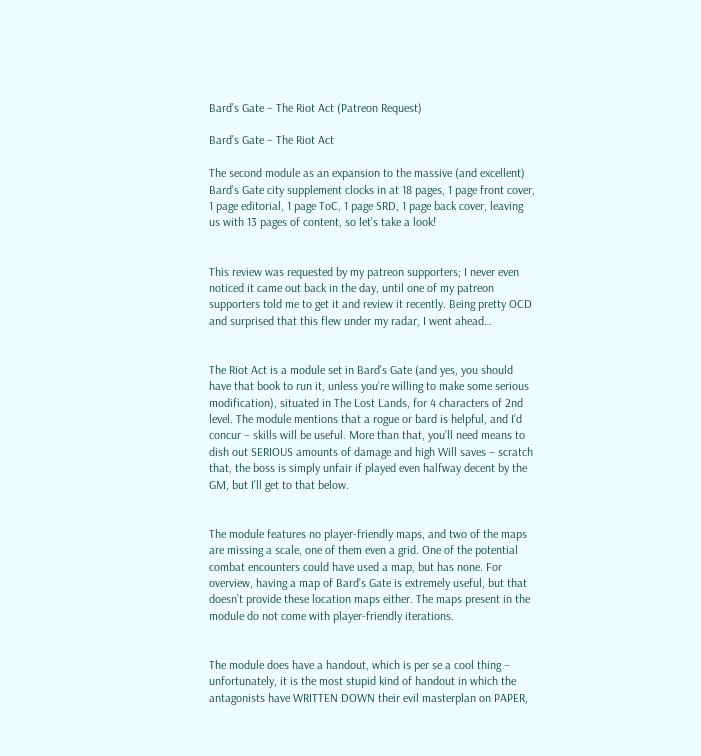Bard’s Gate – The Riot Act (Patreon Request)

Bard’s Gate – The Riot Act

The second module as an expansion to the massive (and excellent) Bard’s Gate city supplement clocks in at 18 pages, 1 page front cover, 1 page editorial, 1 page ToC, 1 page SRD, 1 page back cover, leaving us with 13 pages of content, so let’s take a look!


This review was requested by my patreon supporters; I never even noticed it came out back in the day, until one of my patreon supporters told me to get it and review it recently. Being pretty OCD and surprised that this flew under my radar, I went ahead…


The Riot Act is a module set in Bard’s Gate (and yes, you should have that book to run it, unless you’re willing to make some serious modification), situated in The Lost Lands, for 4 characters of 2nd level. The module mentions that a rogue or bard is helpful, and I’d concur – skills will be useful. More than that, you’ll need means to dish out SERIOUS amounts of damage and high Will saves – scratch that, the boss is simply unfair if played even halfway decent by the GM, but I’ll get to that below.


The module features no player-friendly maps, and two of the maps are missing a scale, one of them even a grid. One of the potential combat encounters could have used a map, but has none. For overview, having a map of Bard’s Gate is extremely useful, but that doesn’t provide these location maps either. The maps present in the module do not come with player-friendly iterations.


The module does have a handout, which is per se a cool thing – unfortunately, it is the most stupid kind of handout in which the antagonists have WRITTEN DOWN their evil masterplan on PAPER,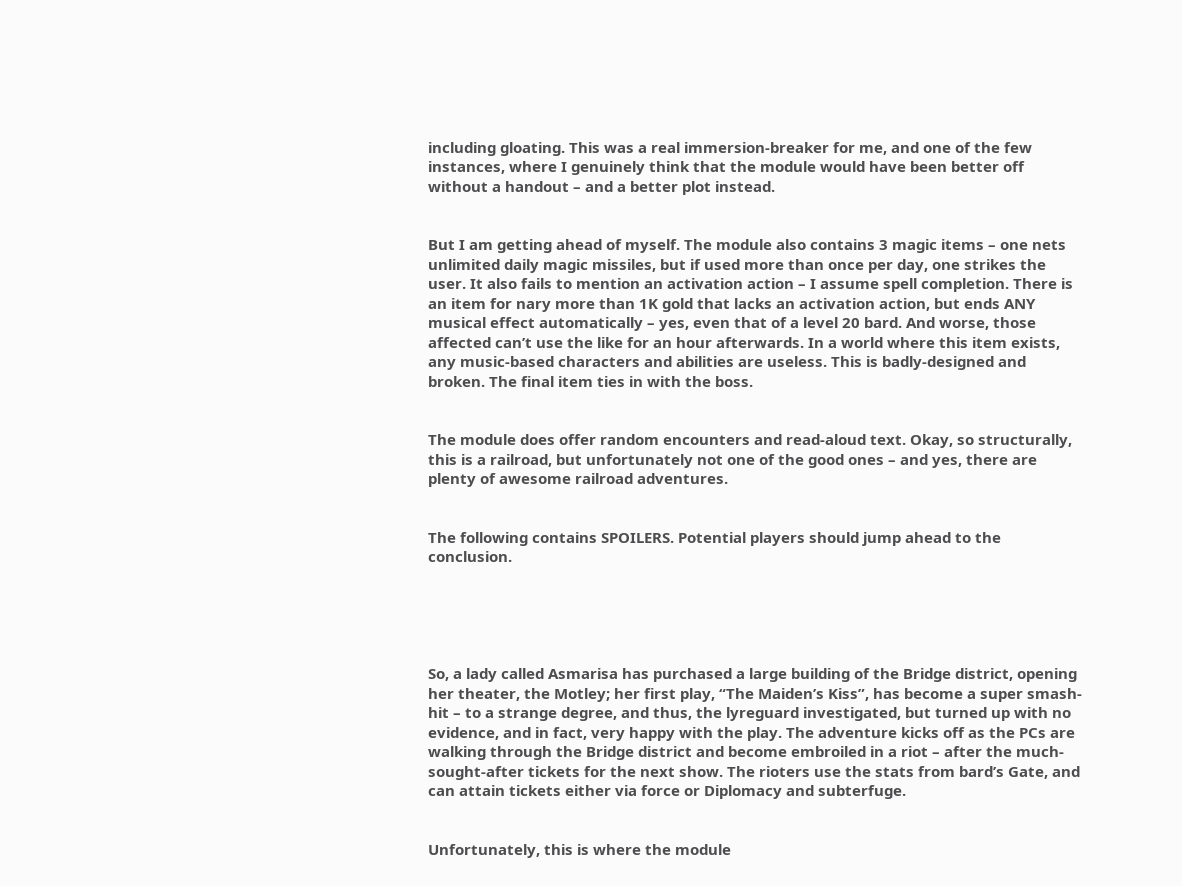including gloating. This was a real immersion-breaker for me, and one of the few instances, where I genuinely think that the module would have been better off without a handout – and a better plot instead.


But I am getting ahead of myself. The module also contains 3 magic items – one nets unlimited daily magic missiles, but if used more than once per day, one strikes the user. It also fails to mention an activation action – I assume spell completion. There is an item for nary more than 1K gold that lacks an activation action, but ends ANY musical effect automatically – yes, even that of a level 20 bard. And worse, those affected can’t use the like for an hour afterwards. In a world where this item exists, any music-based characters and abilities are useless. This is badly-designed and broken. The final item ties in with the boss.


The module does offer random encounters and read-aloud text. Okay, so structurally, this is a railroad, but unfortunately not one of the good ones – and yes, there are plenty of awesome railroad adventures.


The following contains SPOILERS. Potential players should jump ahead to the conclusion.





So, a lady called Asmarisa has purchased a large building of the Bridge district, opening her theater, the Motley; her first play, “The Maiden’s Kiss”, has become a super smash-hit – to a strange degree, and thus, the lyreguard investigated, but turned up with no evidence, and in fact, very happy with the play. The adventure kicks off as the PCs are walking through the Bridge district and become embroiled in a riot – after the much-sought-after tickets for the next show. The rioters use the stats from bard’s Gate, and can attain tickets either via force or Diplomacy and subterfuge.


Unfortunately, this is where the module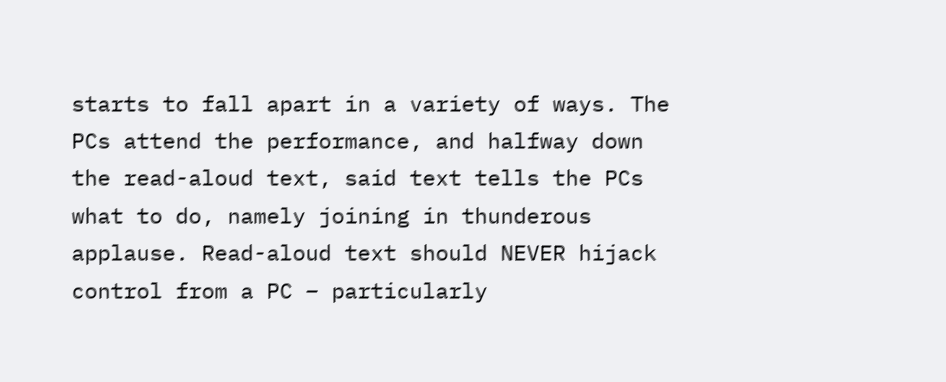starts to fall apart in a variety of ways. The PCs attend the performance, and halfway down the read-aloud text, said text tells the PCs what to do, namely joining in thunderous applause. Read-aloud text should NEVER hijack control from a PC – particularly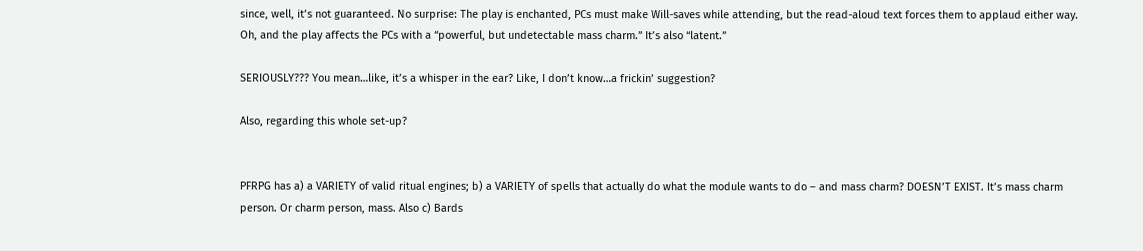since, well, it’s not guaranteed. No surprise: The play is enchanted, PCs must make Will-saves while attending, but the read-aloud text forces them to applaud either way. Oh, and the play affects the PCs with a “powerful, but undetectable mass charm.” It’s also “latent.”

SERIOUSLY??? You mean…like, it’s a whisper in the ear? Like, I don’t know…a frickin’ suggestion?

Also, regarding this whole set-up?


PFRPG has a) a VARIETY of valid ritual engines; b) a VARIETY of spells that actually do what the module wants to do – and mass charm? DOESN’T EXIST. It’s mass charm person. Or charm person, mass. Also c) Bards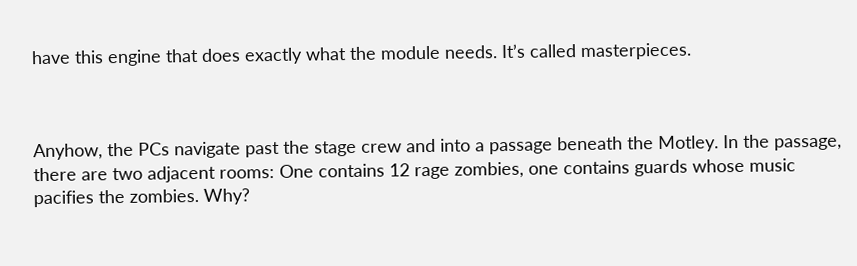have this engine that does exactly what the module needs. It’s called masterpieces.



Anyhow, the PCs navigate past the stage crew and into a passage beneath the Motley. In the passage, there are two adjacent rooms: One contains 12 rage zombies, one contains guards whose music pacifies the zombies. Why?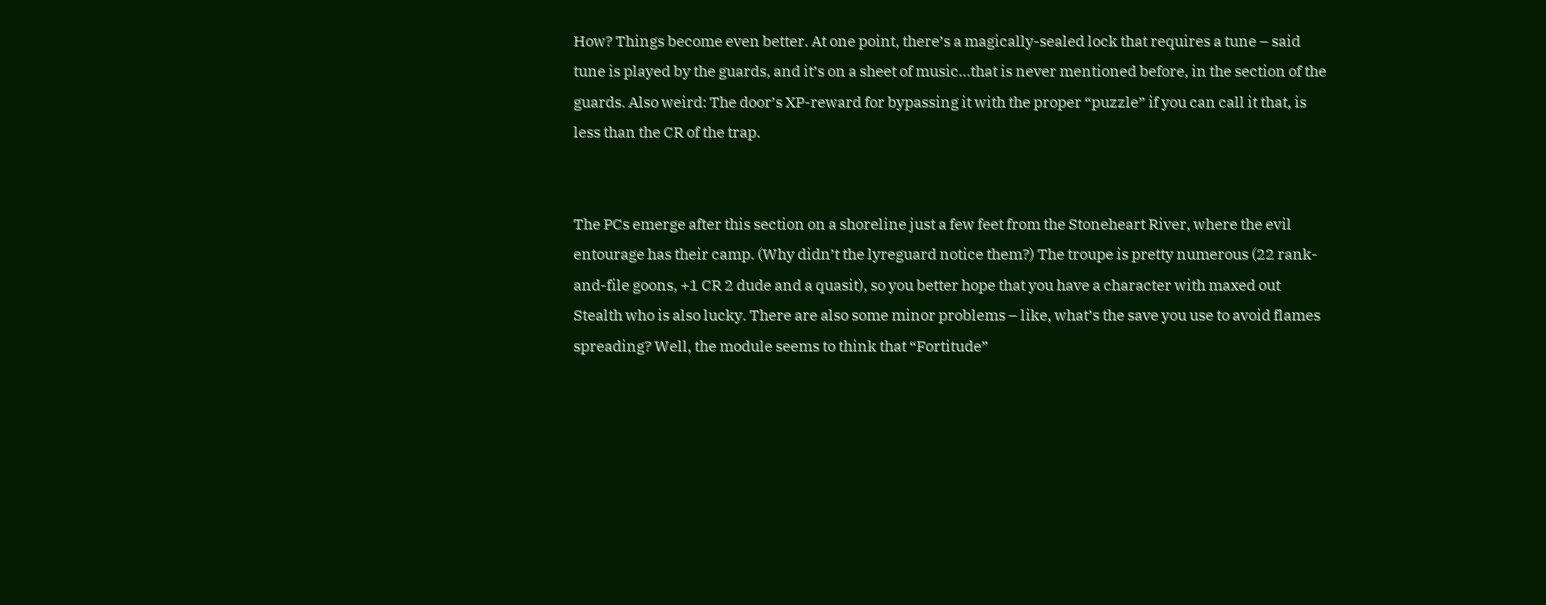How? Things become even better. At one point, there’s a magically-sealed lock that requires a tune – said tune is played by the guards, and it’s on a sheet of music…that is never mentioned before, in the section of the guards. Also weird: The door’s XP-reward for bypassing it with the proper “puzzle” if you can call it that, is less than the CR of the trap.


The PCs emerge after this section on a shoreline just a few feet from the Stoneheart River, where the evil entourage has their camp. (Why didn’t the lyreguard notice them?) The troupe is pretty numerous (22 rank-and-file goons, +1 CR 2 dude and a quasit), so you better hope that you have a character with maxed out Stealth who is also lucky. There are also some minor problems – like, what’s the save you use to avoid flames spreading? Well, the module seems to think that “Fortitude”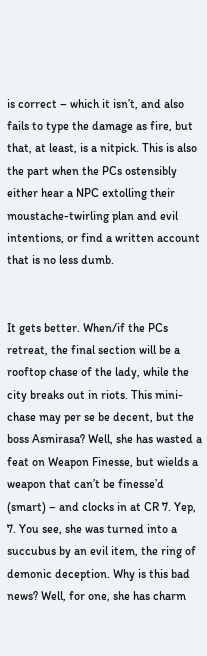is correct – which it isn’t, and also fails to type the damage as fire, but that, at least, is a nitpick. This is also the part when the PCs ostensibly either hear a NPC extolling their moustache-twirling plan and evil intentions, or find a written account that is no less dumb.


It gets better. When/if the PCs retreat, the final section will be a rooftop chase of the lady, while the city breaks out in riots. This mini-chase may per se be decent, but the boss Asmirasa? Well, she has wasted a feat on Weapon Finesse, but wields a weapon that can’t be finesse’d (smart) – and clocks in at CR 7. Yep, 7. You see, she was turned into a succubus by an evil item, the ring of demonic deception. Why is this bad news? Well, for one, she has charm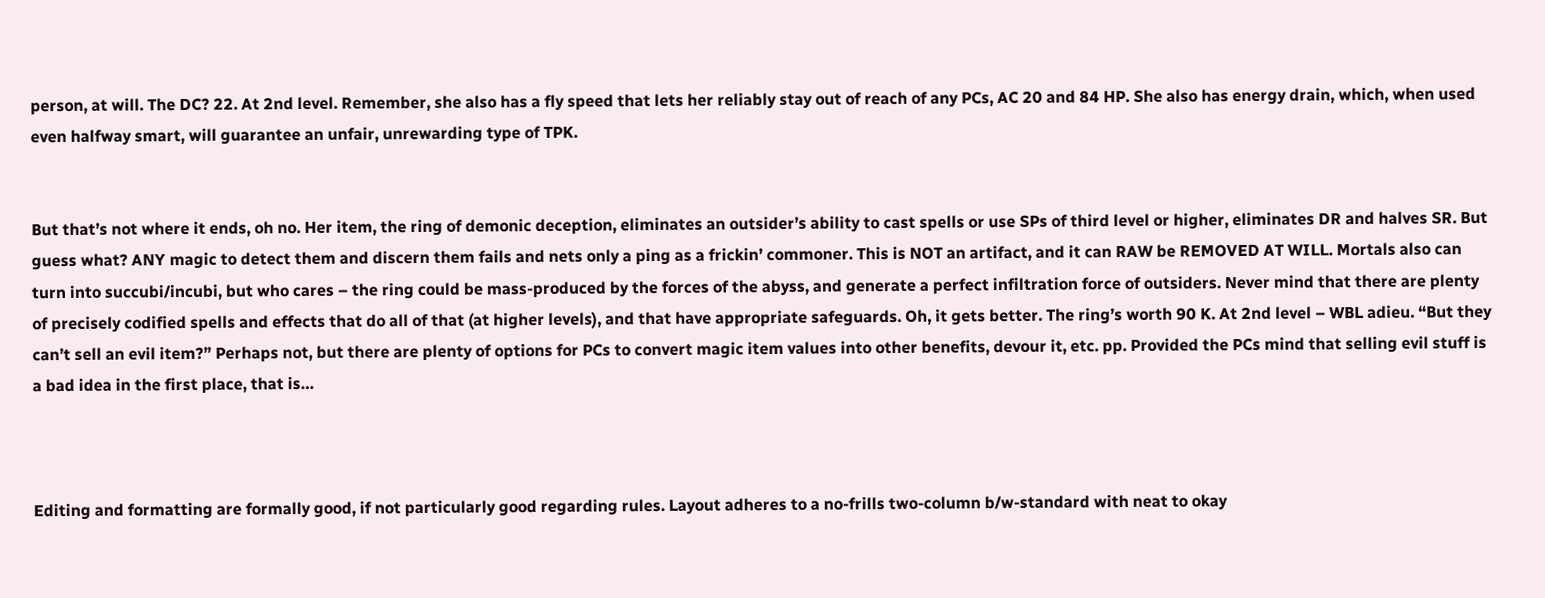person, at will. The DC? 22. At 2nd level. Remember, she also has a fly speed that lets her reliably stay out of reach of any PCs, AC 20 and 84 HP. She also has energy drain, which, when used even halfway smart, will guarantee an unfair, unrewarding type of TPK.


But that’s not where it ends, oh no. Her item, the ring of demonic deception, eliminates an outsider’s ability to cast spells or use SPs of third level or higher, eliminates DR and halves SR. But guess what? ANY magic to detect them and discern them fails and nets only a ping as a frickin’ commoner. This is NOT an artifact, and it can RAW be REMOVED AT WILL. Mortals also can turn into succubi/incubi, but who cares – the ring could be mass-produced by the forces of the abyss, and generate a perfect infiltration force of outsiders. Never mind that there are plenty of precisely codified spells and effects that do all of that (at higher levels), and that have appropriate safeguards. Oh, it gets better. The ring’s worth 90 K. At 2nd level – WBL adieu. “But they can’t sell an evil item?” Perhaps not, but there are plenty of options for PCs to convert magic item values into other benefits, devour it, etc. pp. Provided the PCs mind that selling evil stuff is a bad idea in the first place, that is…



Editing and formatting are formally good, if not particularly good regarding rules. Layout adheres to a no-frills two-column b/w-standard with neat to okay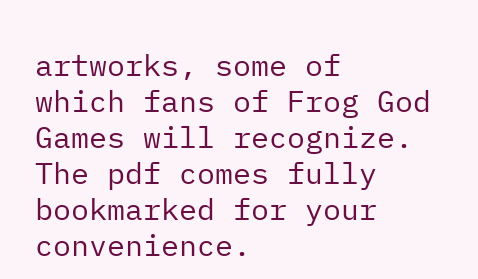artworks, some of which fans of Frog God Games will recognize. The pdf comes fully bookmarked for your convenience.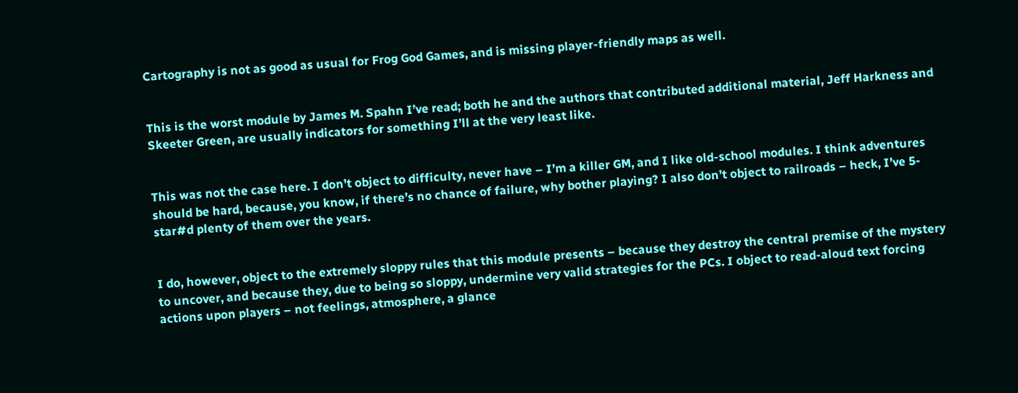Cartography is not as good as usual for Frog God Games, and is missing player-friendly maps as well.


This is the worst module by James M. Spahn I’ve read; both he and the authors that contributed additional material, Jeff Harkness and Skeeter Green, are usually indicators for something I’ll at the very least like.


This was not the case here. I don’t object to difficulty, never have – I’m a killer GM, and I like old-school modules. I think adventures should be hard, because, you know, if there’s no chance of failure, why bother playing? I also don’t object to railroads – heck, I’ve 5-star#d plenty of them over the years.


I do, however, object to the extremely sloppy rules that this module presents – because they destroy the central premise of the mystery to uncover, and because they, due to being so sloppy, undermine very valid strategies for the PCs. I object to read-aloud text forcing actions upon players – not feelings, atmosphere, a glance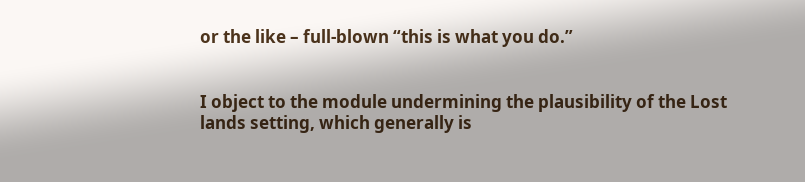or the like – full-blown “this is what you do.”


I object to the module undermining the plausibility of the Lost lands setting, which generally is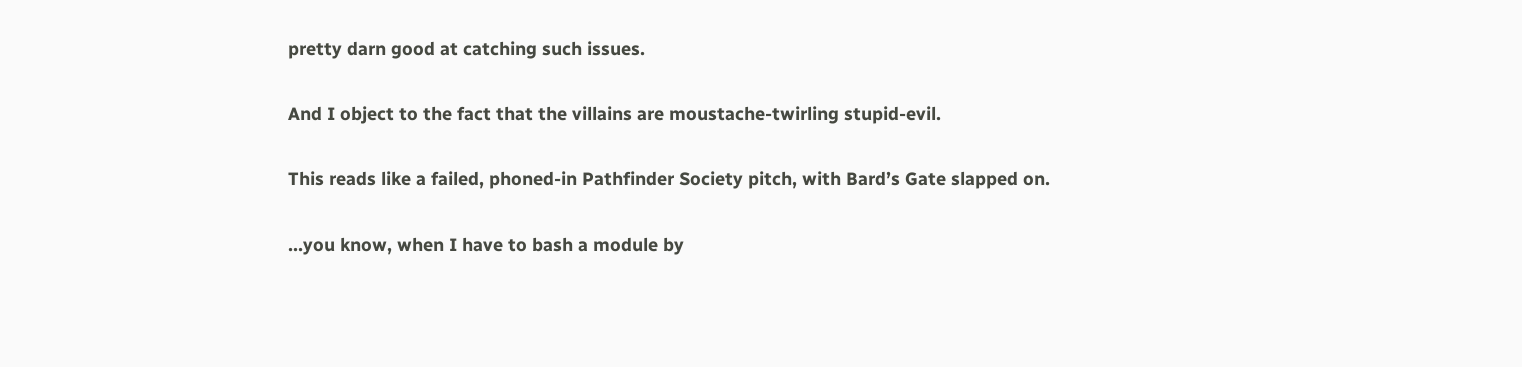pretty darn good at catching such issues.


And I object to the fact that the villains are moustache-twirling stupid-evil.


This reads like a failed, phoned-in Pathfinder Society pitch, with Bard’s Gate slapped on.


…you know, when I have to bash a module by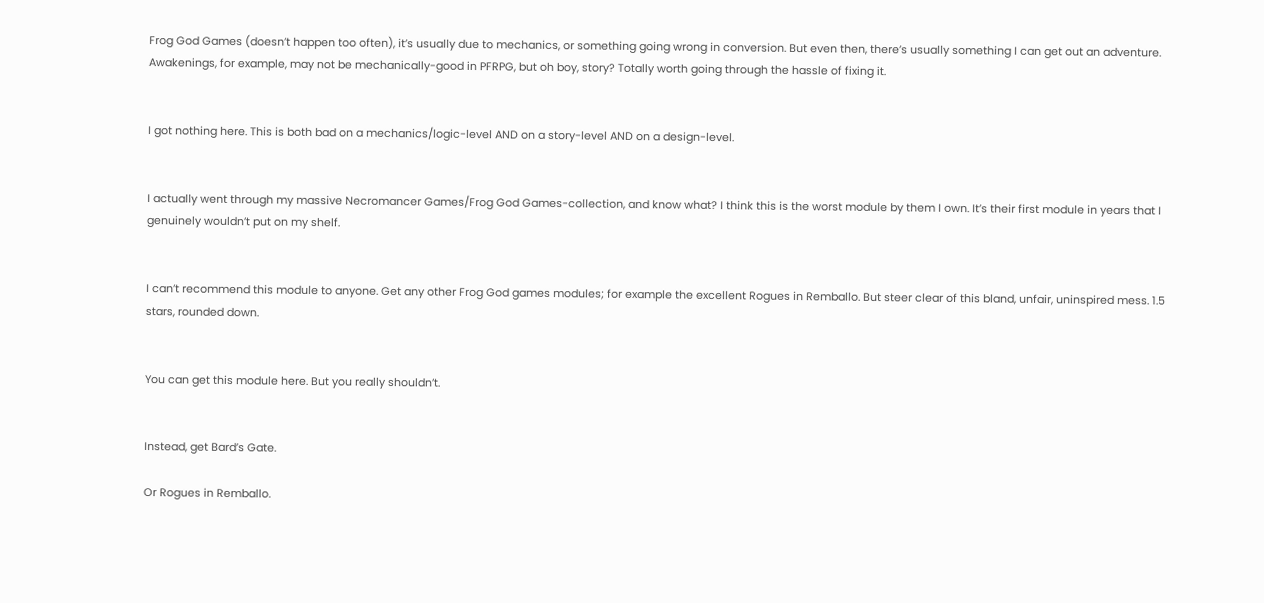Frog God Games (doesn’t happen too often), it’s usually due to mechanics, or something going wrong in conversion. But even then, there’s usually something I can get out an adventure. Awakenings, for example, may not be mechanically-good in PFRPG, but oh boy, story? Totally worth going through the hassle of fixing it.


I got nothing here. This is both bad on a mechanics/logic-level AND on a story-level AND on a design-level.


I actually went through my massive Necromancer Games/Frog God Games-collection, and know what? I think this is the worst module by them I own. It’s their first module in years that I genuinely wouldn’t put on my shelf.


I can’t recommend this module to anyone. Get any other Frog God games modules; for example the excellent Rogues in Remballo. But steer clear of this bland, unfair, uninspired mess. 1.5 stars, rounded down.


You can get this module here. But you really shouldn’t.


Instead, get Bard’s Gate.

Or Rogues in Remballo.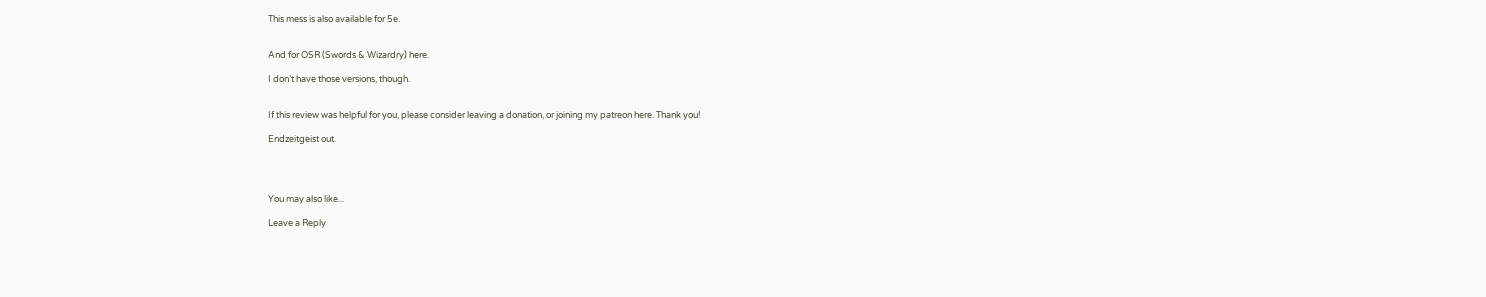This mess is also available for 5e.


And for OSR (Swords & Wizardry) here.

I don’t have those versions, though.


If this review was helpful for you, please consider leaving a donation, or joining my patreon here. Thank you!

Endzeitgeist out.




You may also like...

Leave a Reply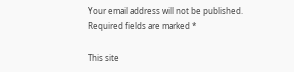Your email address will not be published. Required fields are marked *

This site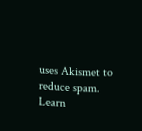uses Akismet to reduce spam. Learn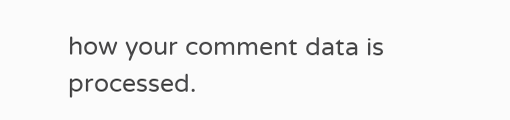how your comment data is processed.